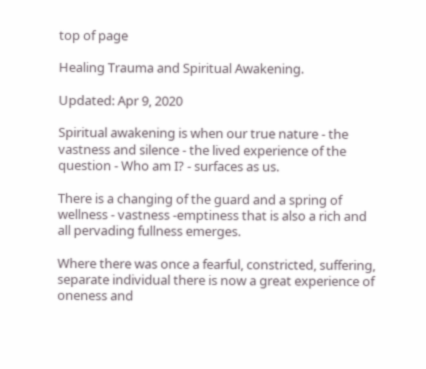top of page

Healing Trauma and Spiritual Awakening.

Updated: Apr 9, 2020

Spiritual awakening is when our true nature - the vastness and silence - the lived experience of the question - Who am I? - surfaces as us.

There is a changing of the guard and a spring of wellness - vastness -emptiness that is also a rich and all pervading fullness emerges.

Where there was once a fearful, constricted, suffering, separate individual there is now a great experience of oneness and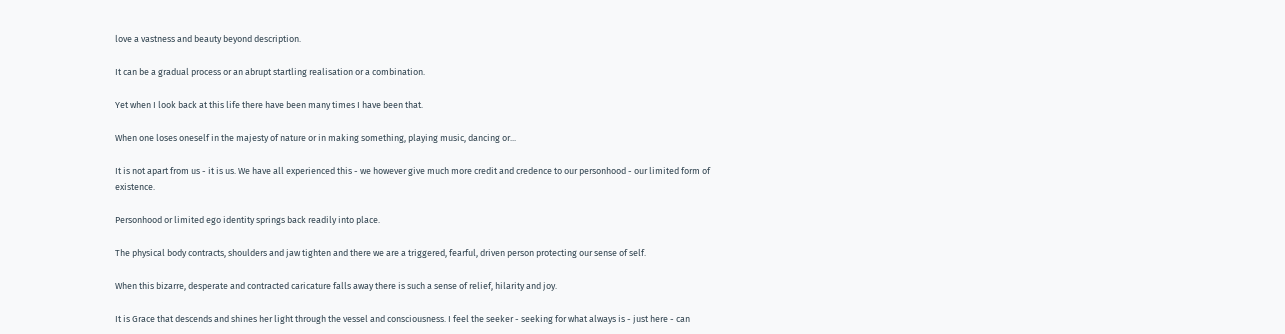love a vastness and beauty beyond description.

It can be a gradual process or an abrupt startling realisation or a combination.

Yet when I look back at this life there have been many times I have been that.

When one loses oneself in the majesty of nature or in making something, playing music, dancing or...

It is not apart from us - it is us. We have all experienced this - we however give much more credit and credence to our personhood - our limited form of existence.

Personhood or limited ego identity springs back readily into place.

The physical body contracts, shoulders and jaw tighten and there we are a triggered, fearful, driven person protecting our sense of self.

When this bizarre, desperate and contracted caricature falls away there is such a sense of relief, hilarity and joy.

It is Grace that descends and shines her light through the vessel and consciousness. I feel the seeker - seeking for what always is - just here - can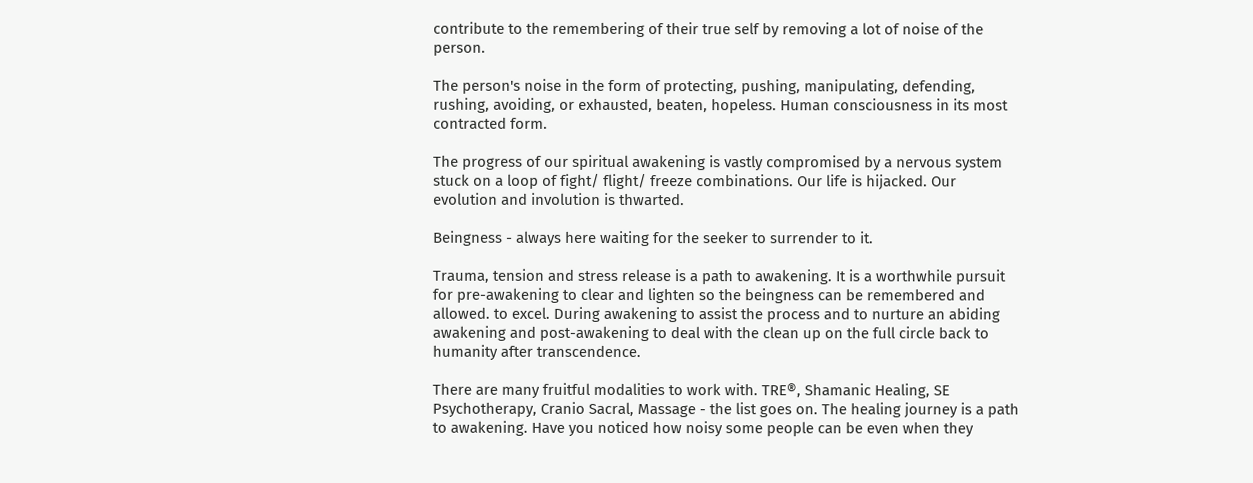contribute to the remembering of their true self by removing a lot of noise of the person.

The person's noise in the form of protecting, pushing, manipulating, defending, rushing, avoiding, or exhausted, beaten, hopeless. Human consciousness in its most contracted form.

The progress of our spiritual awakening is vastly compromised by a nervous system stuck on a loop of fight/ flight/ freeze combinations. Our life is hijacked. Our evolution and involution is thwarted.

Beingness - always here waiting for the seeker to surrender to it.

Trauma, tension and stress release is a path to awakening. It is a worthwhile pursuit for pre-awakening to clear and lighten so the beingness can be remembered and allowed. to excel. During awakening to assist the process and to nurture an abiding awakening and post-awakening to deal with the clean up on the full circle back to humanity after transcendence.

There are many fruitful modalities to work with. TRE®, Shamanic Healing, SE Psychotherapy, Cranio Sacral, Massage - the list goes on. The healing journey is a path to awakening. Have you noticed how noisy some people can be even when they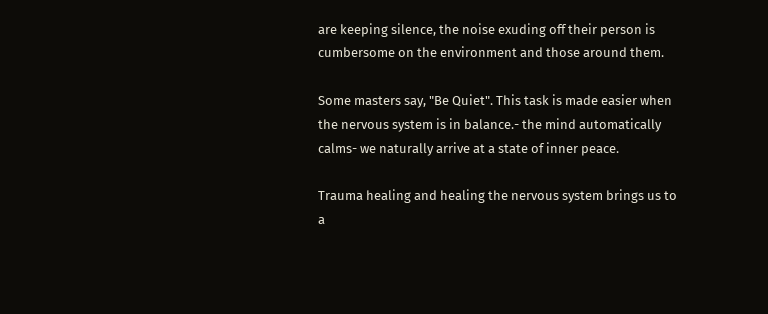are keeping silence, the noise exuding off their person is cumbersome on the environment and those around them.

Some masters say, "Be Quiet". This task is made easier when the nervous system is in balance.- the mind automatically calms- we naturally arrive at a state of inner peace.

Trauma healing and healing the nervous system brings us to a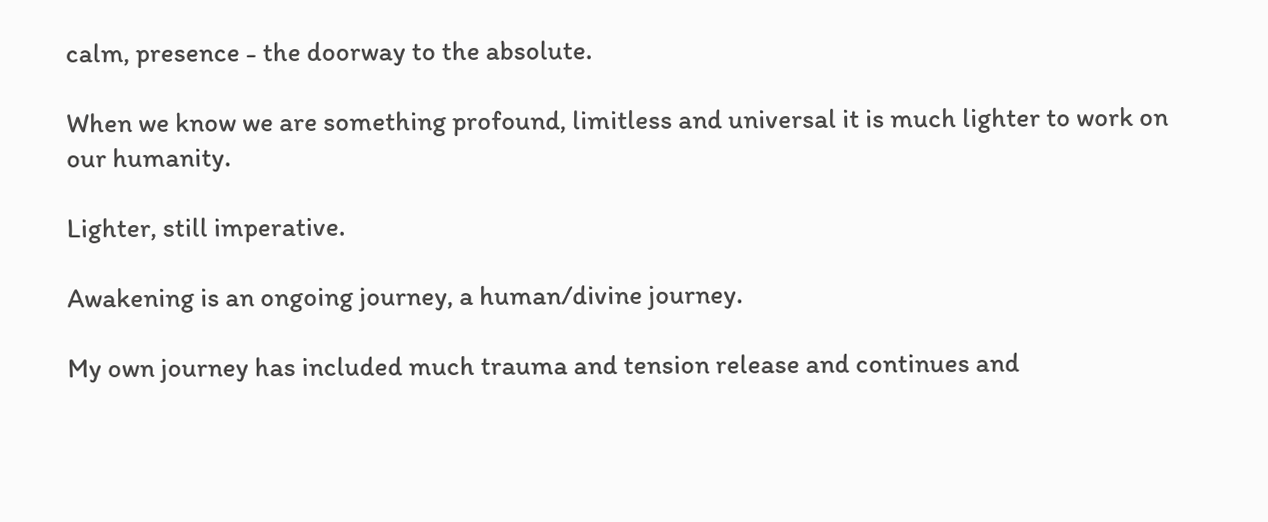calm, presence - the doorway to the absolute.

When we know we are something profound, limitless and universal it is much lighter to work on our humanity.

Lighter, still imperative.

Awakening is an ongoing journey, a human/divine journey.

My own journey has included much trauma and tension release and continues and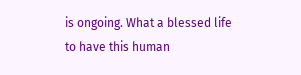is ongoing. What a blessed life to have this human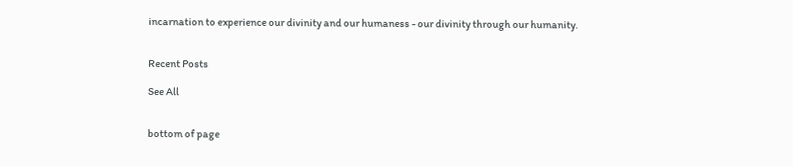incarnation to experience our divinity and our humaness - our divinity through our humanity.


Recent Posts

See All


bottom of page